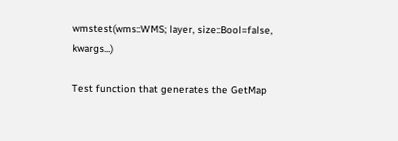wmstest(wms::WMS; layer, size::Bool=false, kwargs...)

Test function that generates the GetMap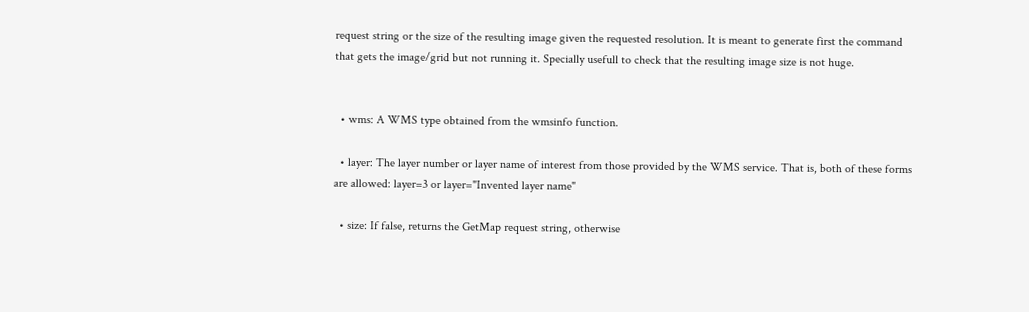request string or the size of the resulting image given the requested resolution. It is meant to generate first the command that gets the image/grid but not running it. Specially usefull to check that the resulting image size is not huge.


  • wms: A WMS type obtained from the wmsinfo function.

  • layer: The layer number or layer name of interest from those provided by the WMS service. That is, both of these forms are allowed: layer=3 or layer="Invented layer name"

  • size: If false, returns the GetMap request string, otherwise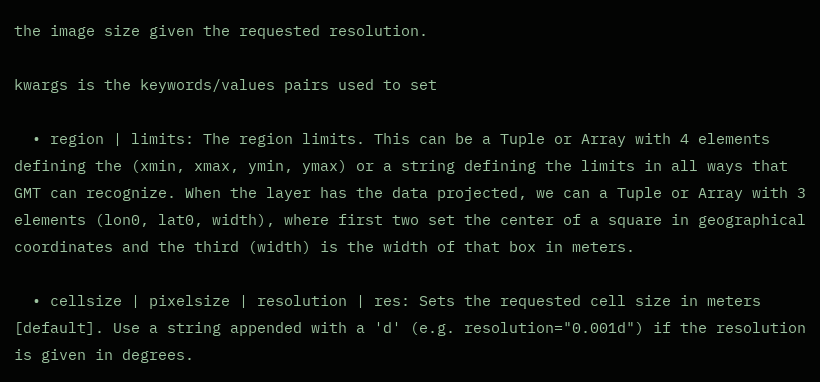the image size given the requested resolution.

kwargs is the keywords/values pairs used to set

  • region | limits: The region limits. This can be a Tuple or Array with 4 elements defining the (xmin, xmax, ymin, ymax) or a string defining the limits in all ways that GMT can recognize. When the layer has the data projected, we can a Tuple or Array with 3 elements (lon0, lat0, width), where first two set the center of a square in geographical coordinates and the third (width) is the width of that box in meters.

  • cellsize | pixelsize | resolution | res: Sets the requested cell size in meters [default]. Use a string appended with a 'd' (e.g. resolution="0.001d") if the resolution is given in degrees.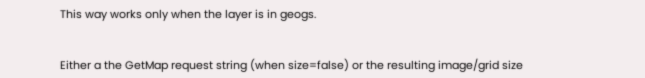This way works only when the layer is in geogs.


Either a the GetMap request string (when size=false) or the resulting image/grid size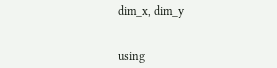dim_x, dim_y


using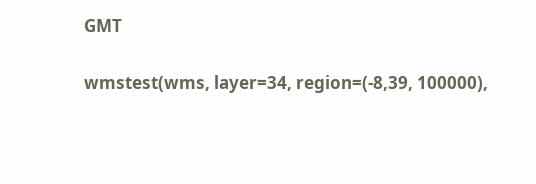GMT

wmstest(wms, layer=34, region=(-8,39, 100000),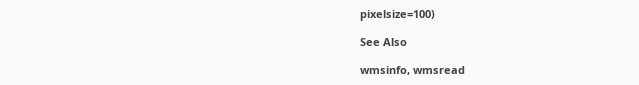pixelsize=100)

See Also

wmsinfo, wmsread